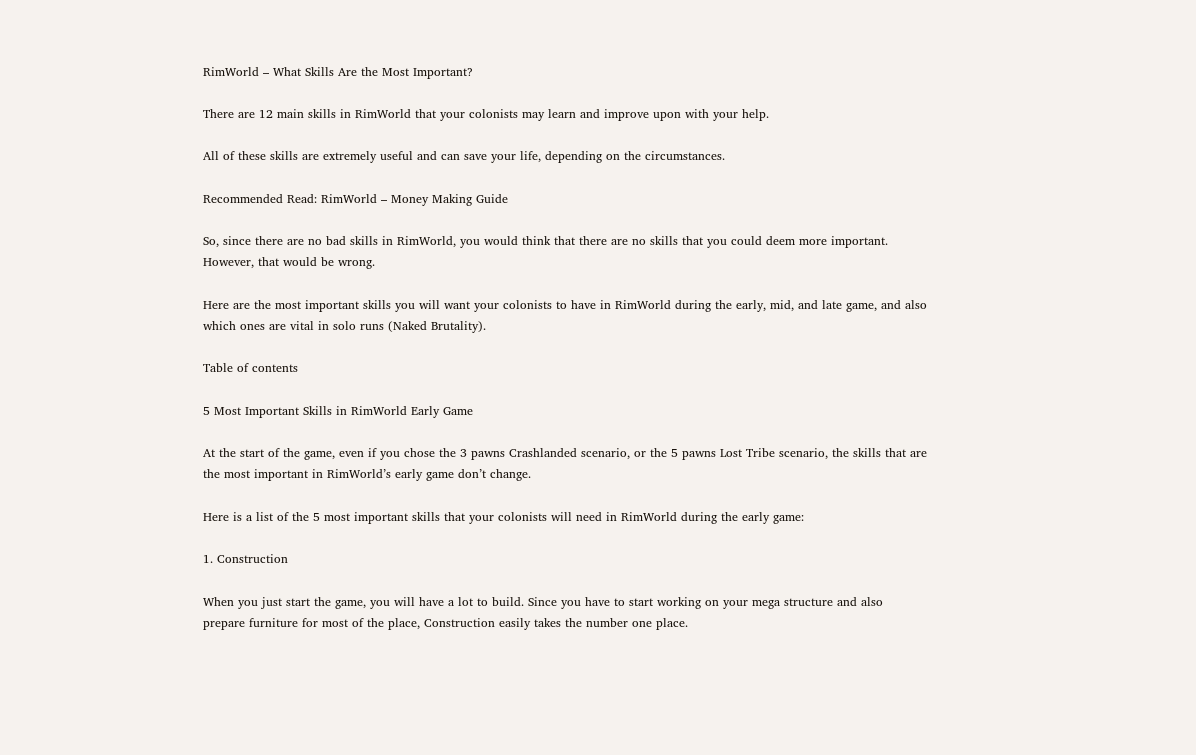RimWorld – What Skills Are the Most Important?

There are 12 main skills in RimWorld that your colonists may learn and improve upon with your help.

All of these skills are extremely useful and can save your life, depending on the circumstances.

Recommended Read: RimWorld – Money Making Guide

So, since there are no bad skills in RimWorld, you would think that there are no skills that you could deem more important. However, that would be wrong.

Here are the most important skills you will want your colonists to have in RimWorld during the early, mid, and late game, and also which ones are vital in solo runs (Naked Brutality).

Table of contents

5 Most Important Skills in RimWorld Early Game

At the start of the game, even if you chose the 3 pawns Crashlanded scenario, or the 5 pawns Lost Tribe scenario, the skills that are the most important in RimWorld’s early game don’t change.

Here is a list of the 5 most important skills that your colonists will need in RimWorld during the early game:

1. Construction

When you just start the game, you will have a lot to build. Since you have to start working on your mega structure and also prepare furniture for most of the place, Construction easily takes the number one place.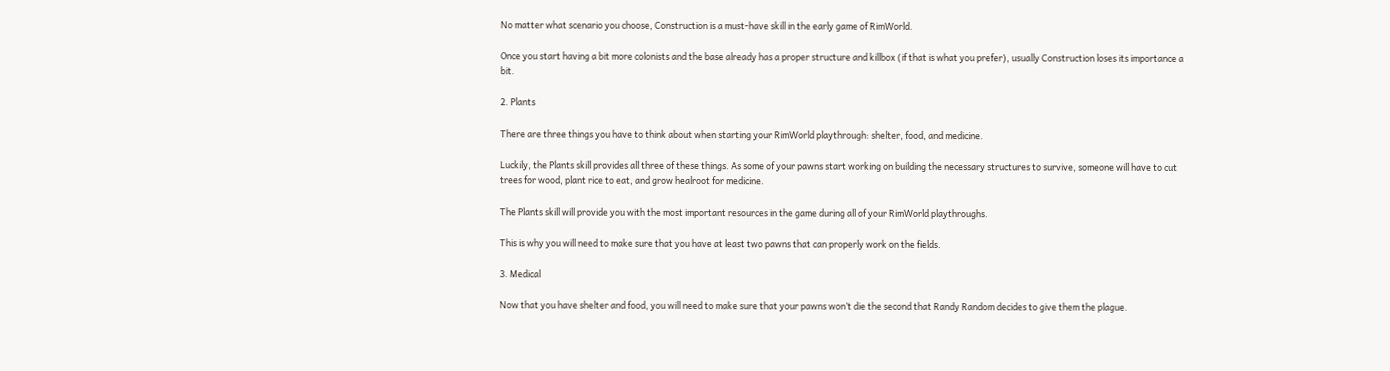No matter what scenario you choose, Construction is a must-have skill in the early game of RimWorld.

Once you start having a bit more colonists and the base already has a proper structure and killbox (if that is what you prefer), usually Construction loses its importance a bit.

2. Plants

There are three things you have to think about when starting your RimWorld playthrough: shelter, food, and medicine.

Luckily, the Plants skill provides all three of these things. As some of your pawns start working on building the necessary structures to survive, someone will have to cut trees for wood, plant rice to eat, and grow healroot for medicine.

The Plants skill will provide you with the most important resources in the game during all of your RimWorld playthroughs.

This is why you will need to make sure that you have at least two pawns that can properly work on the fields.

3. Medical

Now that you have shelter and food, you will need to make sure that your pawns won’t die the second that Randy Random decides to give them the plague.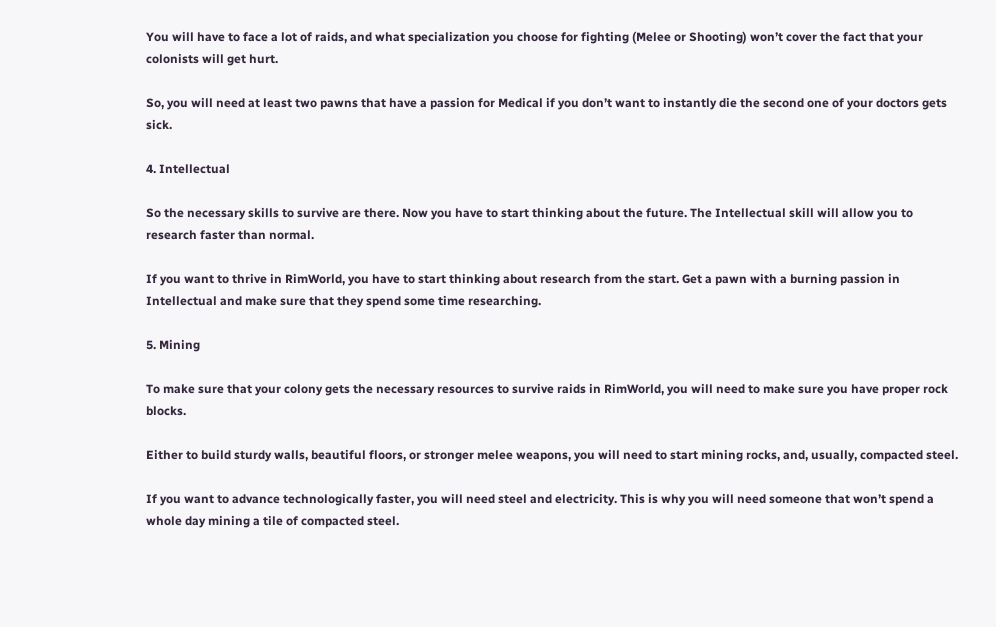You will have to face a lot of raids, and what specialization you choose for fighting (Melee or Shooting) won’t cover the fact that your colonists will get hurt.

So, you will need at least two pawns that have a passion for Medical if you don’t want to instantly die the second one of your doctors gets sick.

4. Intellectual

So the necessary skills to survive are there. Now you have to start thinking about the future. The Intellectual skill will allow you to research faster than normal.

If you want to thrive in RimWorld, you have to start thinking about research from the start. Get a pawn with a burning passion in Intellectual and make sure that they spend some time researching.

5. Mining

To make sure that your colony gets the necessary resources to survive raids in RimWorld, you will need to make sure you have proper rock blocks.

Either to build sturdy walls, beautiful floors, or stronger melee weapons, you will need to start mining rocks, and, usually, compacted steel.

If you want to advance technologically faster, you will need steel and electricity. This is why you will need someone that won’t spend a whole day mining a tile of compacted steel.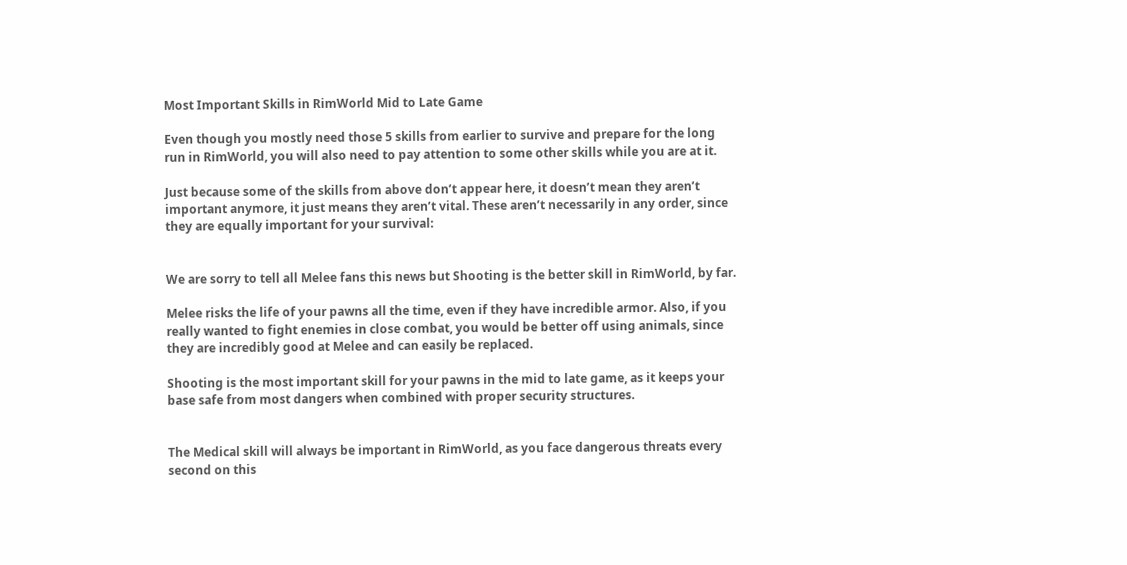Most Important Skills in RimWorld Mid to Late Game

Even though you mostly need those 5 skills from earlier to survive and prepare for the long run in RimWorld, you will also need to pay attention to some other skills while you are at it.

Just because some of the skills from above don’t appear here, it doesn’t mean they aren’t important anymore, it just means they aren’t vital. These aren’t necessarily in any order, since they are equally important for your survival:


We are sorry to tell all Melee fans this news but Shooting is the better skill in RimWorld, by far.

Melee risks the life of your pawns all the time, even if they have incredible armor. Also, if you really wanted to fight enemies in close combat, you would be better off using animals, since they are incredibly good at Melee and can easily be replaced.

Shooting is the most important skill for your pawns in the mid to late game, as it keeps your base safe from most dangers when combined with proper security structures.


The Medical skill will always be important in RimWorld, as you face dangerous threats every second on this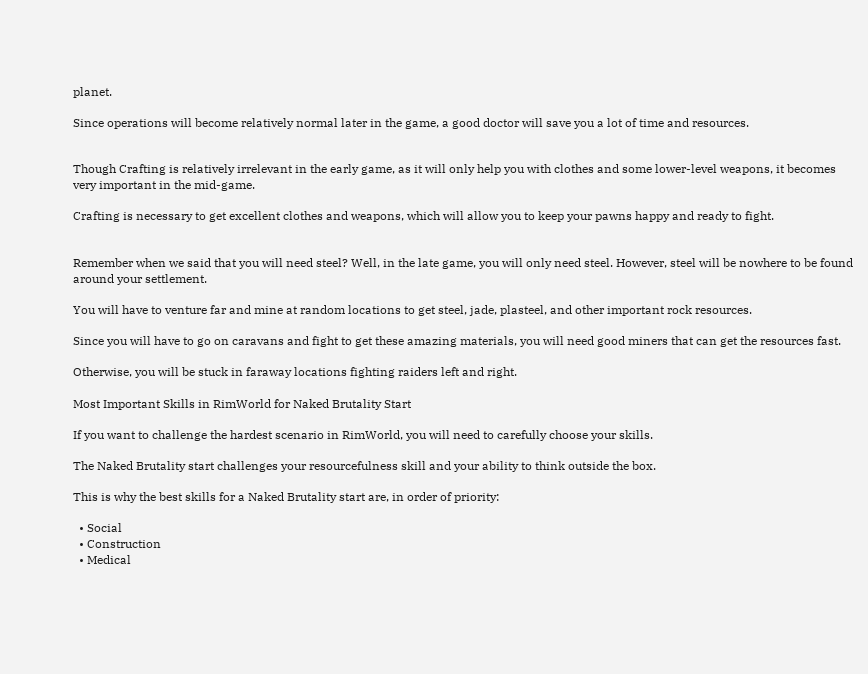planet.

Since operations will become relatively normal later in the game, a good doctor will save you a lot of time and resources.


Though Crafting is relatively irrelevant in the early game, as it will only help you with clothes and some lower-level weapons, it becomes very important in the mid-game.

Crafting is necessary to get excellent clothes and weapons, which will allow you to keep your pawns happy and ready to fight.


Remember when we said that you will need steel? Well, in the late game, you will only need steel. However, steel will be nowhere to be found around your settlement.

You will have to venture far and mine at random locations to get steel, jade, plasteel, and other important rock resources.

Since you will have to go on caravans and fight to get these amazing materials, you will need good miners that can get the resources fast.

Otherwise, you will be stuck in faraway locations fighting raiders left and right.

Most Important Skills in RimWorld for Naked Brutality Start

If you want to challenge the hardest scenario in RimWorld, you will need to carefully choose your skills.

The Naked Brutality start challenges your resourcefulness skill and your ability to think outside the box.

This is why the best skills for a Naked Brutality start are, in order of priority:

  • Social
  • Construction
  • Medical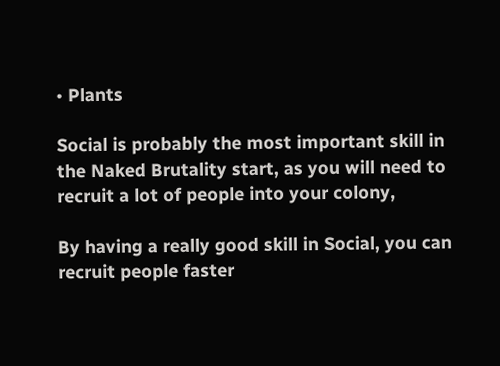• Plants

Social is probably the most important skill in the Naked Brutality start, as you will need to recruit a lot of people into your colony,

By having a really good skill in Social, you can recruit people faster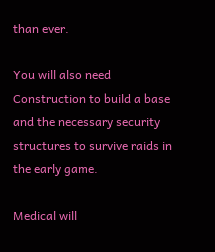than ever.

You will also need Construction to build a base and the necessary security structures to survive raids in the early game.

Medical will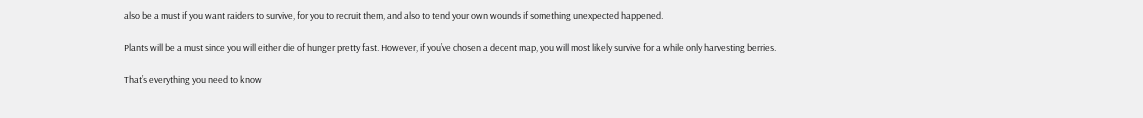also be a must if you want raiders to survive, for you to recruit them, and also to tend your own wounds if something unexpected happened.

Plants will be a must since you will either die of hunger pretty fast. However, if you’ve chosen a decent map, you will most likely survive for a while only harvesting berries.

That’s everything you need to know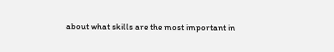about what skills are the most important in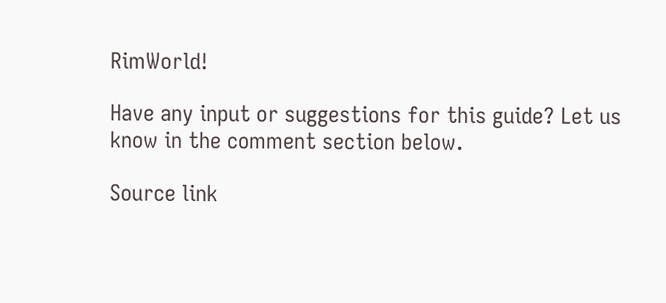RimWorld!

Have any input or suggestions for this guide? Let us know in the comment section below.

Source link